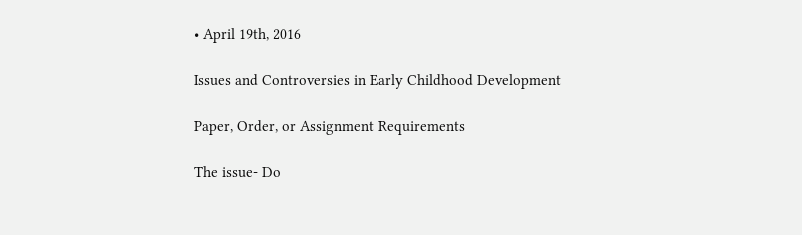• April 19th, 2016

Issues and Controversies in Early Childhood Development

Paper, Order, or Assignment Requirements

The issue- Do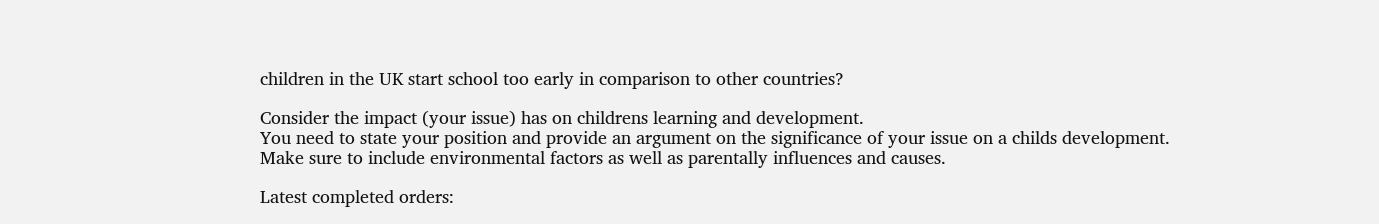children in the UK start school too early in comparison to other countries?

Consider the impact (your issue) has on childrens learning and development.
You need to state your position and provide an argument on the significance of your issue on a childs development.
Make sure to include environmental factors as well as parentally influences and causes.

Latest completed orders: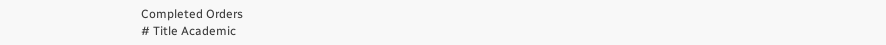Completed Orders
# Title Academic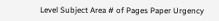Level Subject Area # of Pages Paper Urgency